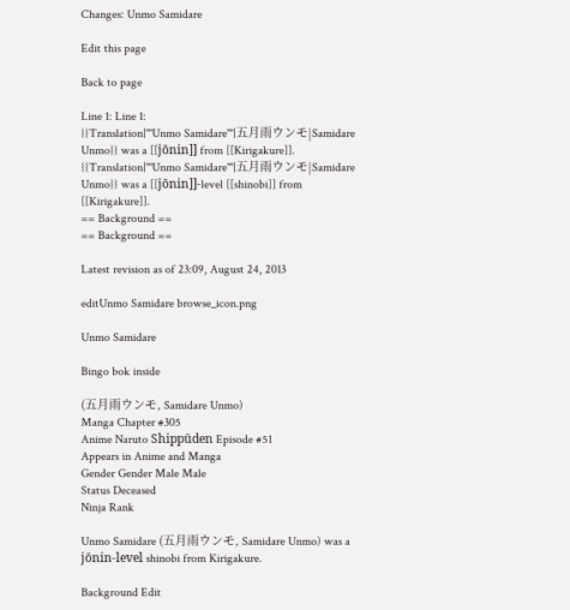Changes: Unmo Samidare

Edit this page

Back to page

Line 1: Line 1:
{{Translation|'''Unmo Samidare'''|五月雨ウンモ|Samidare Unmo}} was a [[jōnin]] from [[Kirigakure]].
{{Translation|'''Unmo Samidare'''|五月雨ウンモ|Samidare Unmo}} was a [[jōnin]]-level [[shinobi]] from [[Kirigakure]].
== Background ==
== Background ==

Latest revision as of 23:09, August 24, 2013

editUnmo Samidare browse_icon.png

Unmo Samidare

Bingo bok inside

(五月雨ウンモ, Samidare Unmo)
Manga Chapter #305
Anime Naruto Shippūden Episode #51
Appears in Anime and Manga
Gender Gender Male Male
Status Deceased
Ninja Rank

Unmo Samidare (五月雨ウンモ, Samidare Unmo) was a jōnin-level shinobi from Kirigakure.

Background Edit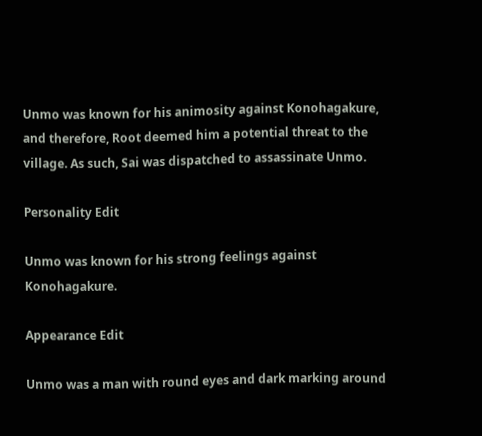Unmo was known for his animosity against Konohagakure, and therefore, Root deemed him a potential threat to the village. As such, Sai was dispatched to assassinate Unmo.

Personality Edit

Unmo was known for his strong feelings against Konohagakure.

Appearance Edit

Unmo was a man with round eyes and dark marking around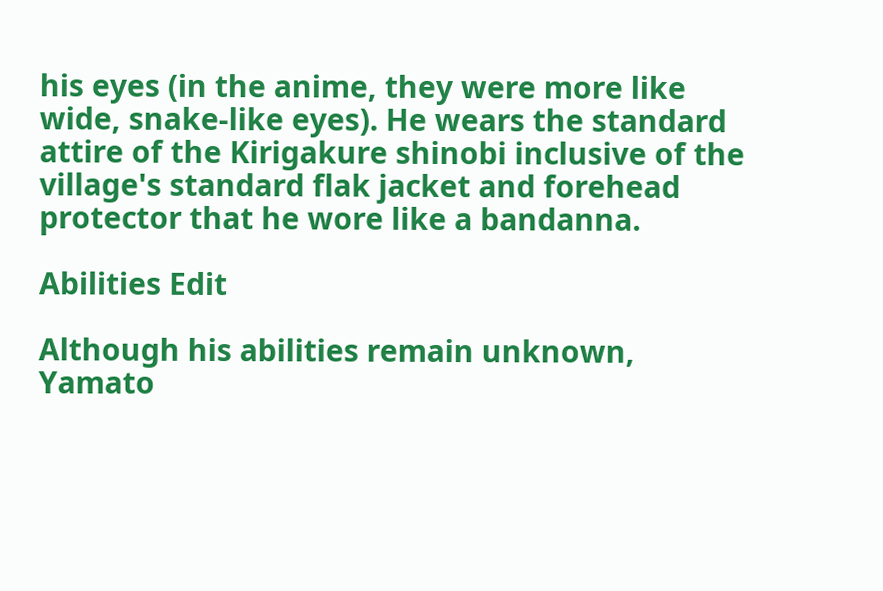his eyes (in the anime, they were more like wide, snake-like eyes). He wears the standard attire of the Kirigakure shinobi inclusive of the village's standard flak jacket and forehead protector that he wore like a bandanna.

Abilities Edit

Although his abilities remain unknown, Yamato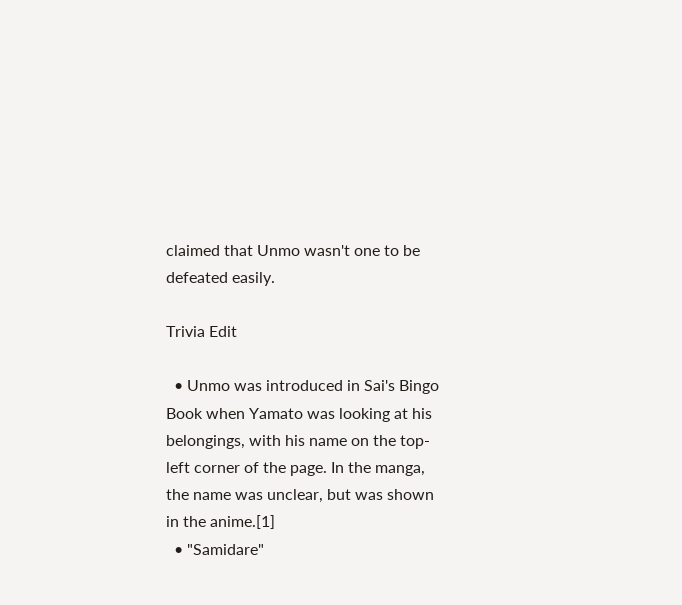claimed that Unmo wasn't one to be defeated easily.

Trivia Edit

  • Unmo was introduced in Sai's Bingo Book when Yamato was looking at his belongings, with his name on the top-left corner of the page. In the manga, the name was unclear, but was shown in the anime.[1]
  • "Samidare"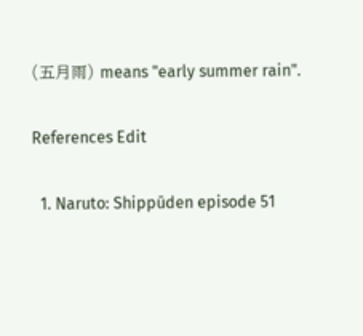(五月雨) means "early summer rain".

References Edit

  1. Naruto: Shippūden episode 51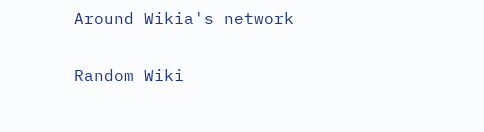Around Wikia's network

Random Wiki